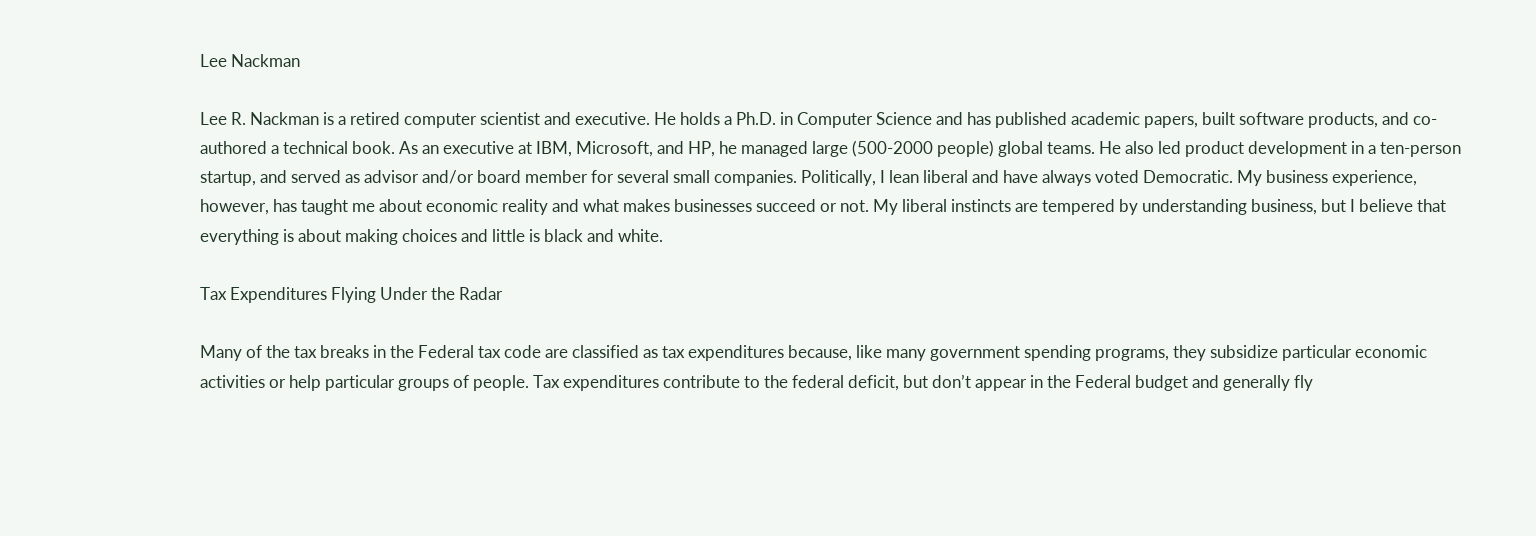Lee Nackman

Lee R. Nackman is a retired computer scientist and executive. He holds a Ph.D. in Computer Science and has published academic papers, built software products, and co-authored a technical book. As an executive at IBM, Microsoft, and HP, he managed large (500-2000 people) global teams. He also led product development in a ten-person startup, and served as advisor and/or board member for several small companies. Politically, I lean liberal and have always voted Democratic. My business experience, however, has taught me about economic reality and what makes businesses succeed or not. My liberal instincts are tempered by understanding business, but I believe that everything is about making choices and little is black and white.

Tax Expenditures Flying Under the Radar

Many of the tax breaks in the Federal tax code are classified as tax expenditures because, like many government spending programs, they subsidize particular economic activities or help particular groups of people. Tax expenditures contribute to the federal deficit, but don’t appear in the Federal budget and generally fly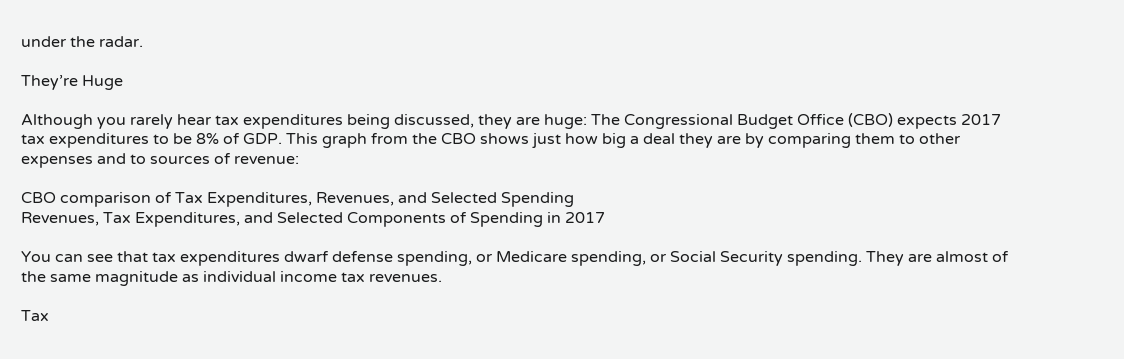under the radar.

They’re Huge

Although you rarely hear tax expenditures being discussed, they are huge: The Congressional Budget Office (CBO) expects 2017 tax expenditures to be 8% of GDP. This graph from the CBO shows just how big a deal they are by comparing them to other expenses and to sources of revenue:

CBO comparison of Tax Expenditures, Revenues, and Selected Spending
Revenues, Tax Expenditures, and Selected Components of Spending in 2017

You can see that tax expenditures dwarf defense spending, or Medicare spending, or Social Security spending. They are almost of the same magnitude as individual income tax revenues.

Tax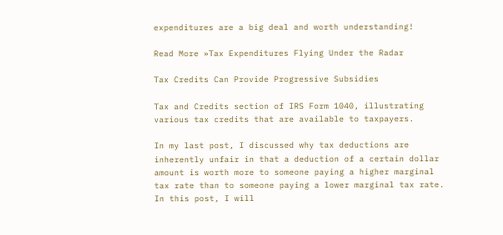expenditures are a big deal and worth understanding!

Read More »Tax Expenditures Flying Under the Radar

Tax Credits Can Provide Progressive Subsidies

Tax and Credits section of IRS Form 1040, illustrating various tax credits that are available to taxpayers.

In my last post, I discussed why tax deductions are inherently unfair in that a deduction of a certain dollar amount is worth more to someone paying a higher marginal tax rate than to someone paying a lower marginal tax rate. In this post, I will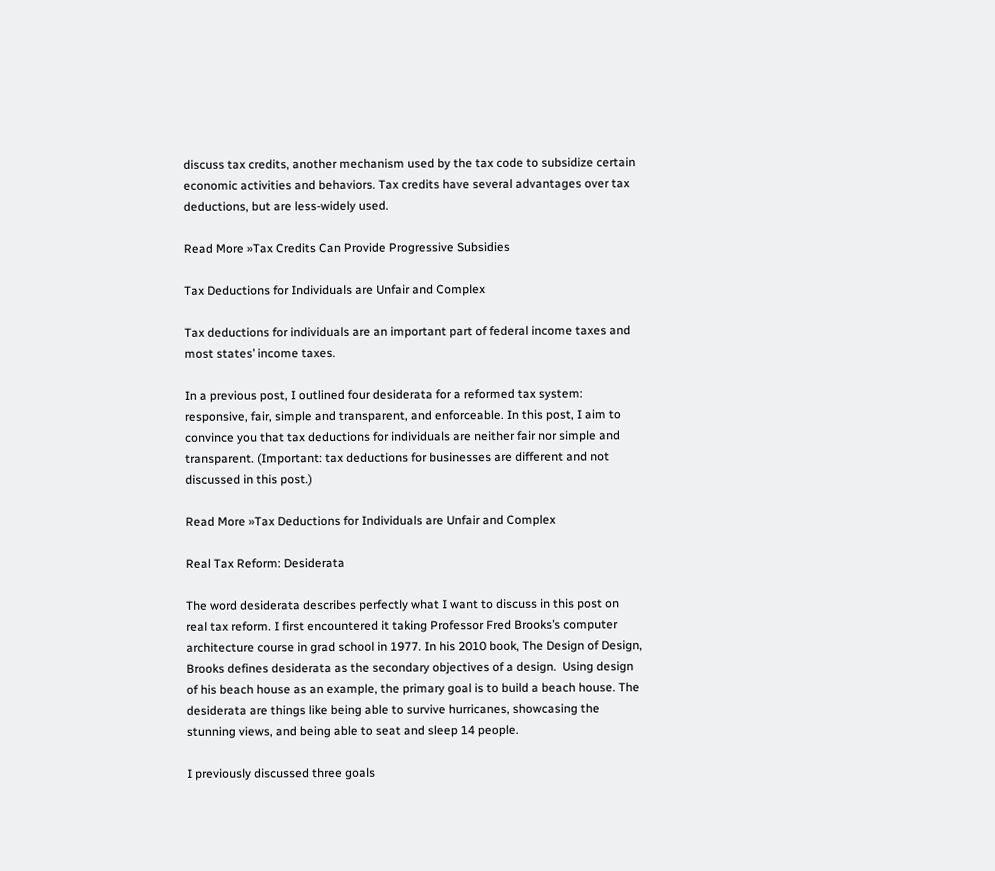discuss tax credits, another mechanism used by the tax code to subsidize certain economic activities and behaviors. Tax credits have several advantages over tax deductions, but are less-widely used.

Read More »Tax Credits Can Provide Progressive Subsidies

Tax Deductions for Individuals are Unfair and Complex

Tax deductions for individuals are an important part of federal income taxes and most states’ income taxes.

In a previous post, I outlined four desiderata for a reformed tax system: responsive, fair, simple and transparent, and enforceable. In this post, I aim to convince you that tax deductions for individuals are neither fair nor simple and transparent. (Important: tax deductions for businesses are different and not discussed in this post.)

Read More »Tax Deductions for Individuals are Unfair and Complex

Real Tax Reform: Desiderata

The word desiderata describes perfectly what I want to discuss in this post on real tax reform. I first encountered it taking Professor Fred Brooks’s computer architecture course in grad school in 1977. In his 2010 book, The Design of Design, Brooks defines desiderata as the secondary objectives of a design.  Using design of his beach house as an example, the primary goal is to build a beach house. The desiderata are things like being able to survive hurricanes, showcasing the stunning views, and being able to seat and sleep 14 people.

I previously discussed three goals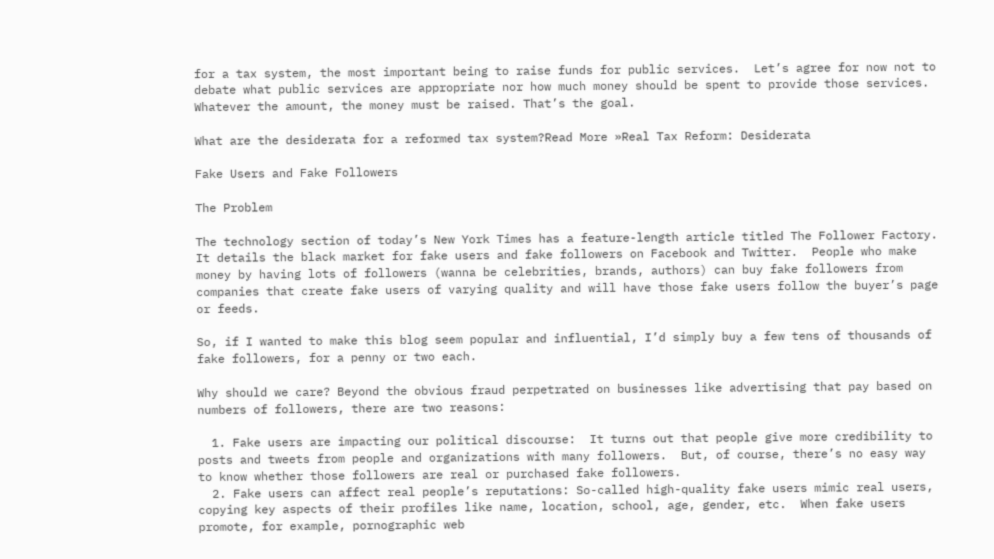for a tax system, the most important being to raise funds for public services.  Let’s agree for now not to debate what public services are appropriate nor how much money should be spent to provide those services. Whatever the amount, the money must be raised. That’s the goal.

What are the desiderata for a reformed tax system?Read More »Real Tax Reform: Desiderata

Fake Users and Fake Followers

The Problem

The technology section of today’s New York Times has a feature-length article titled The Follower Factory. It details the black market for fake users and fake followers on Facebook and Twitter.  People who make money by having lots of followers (wanna be celebrities, brands, authors) can buy fake followers from companies that create fake users of varying quality and will have those fake users follow the buyer’s page or feeds.

So, if I wanted to make this blog seem popular and influential, I’d simply buy a few tens of thousands of fake followers, for a penny or two each.

Why should we care? Beyond the obvious fraud perpetrated on businesses like advertising that pay based on numbers of followers, there are two reasons:

  1. Fake users are impacting our political discourse:  It turns out that people give more credibility to posts and tweets from people and organizations with many followers.  But, of course, there’s no easy way to know whether those followers are real or purchased fake followers.
  2. Fake users can affect real people’s reputations: So-called high-quality fake users mimic real users, copying key aspects of their profiles like name, location, school, age, gender, etc.  When fake users promote, for example, pornographic web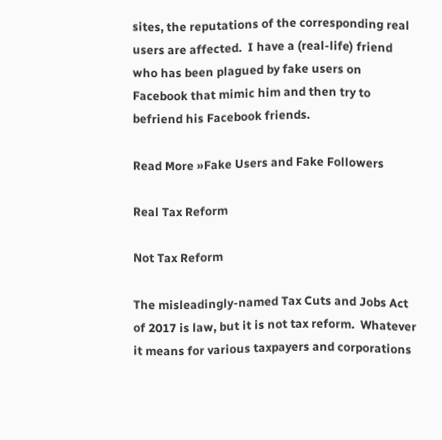sites, the reputations of the corresponding real users are affected.  I have a (real-life) friend who has been plagued by fake users on Facebook that mimic him and then try to befriend his Facebook friends.

Read More »Fake Users and Fake Followers

Real Tax Reform

Not Tax Reform

The misleadingly-named Tax Cuts and Jobs Act of 2017 is law, but it is not tax reform.  Whatever it means for various taxpayers and corporations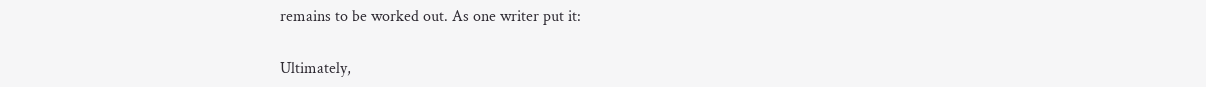remains to be worked out. As one writer put it:

Ultimately,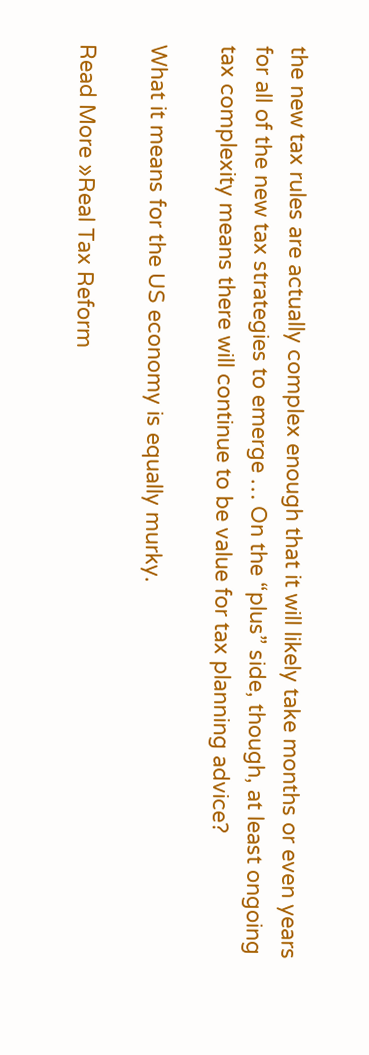the new tax rules are actually complex enough that it will likely take months or even years for all of the new tax strategies to emerge … On the “plus” side, though, at least ongoing tax complexity means there will continue to be value for tax planning advice?

What it means for the US economy is equally murky.

Read More »Real Tax Reform